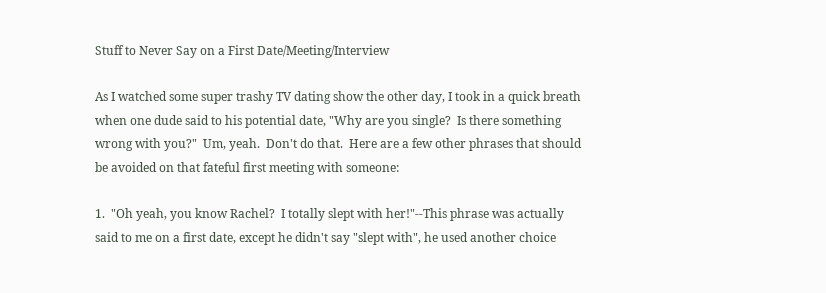Stuff to Never Say on a First Date/Meeting/Interview

As I watched some super trashy TV dating show the other day, I took in a quick breath when one dude said to his potential date, "Why are you single?  Is there something wrong with you?"  Um, yeah.  Don't do that.  Here are a few other phrases that should be avoided on that fateful first meeting with someone:

1.  "Oh yeah, you know Rachel?  I totally slept with her!"--This phrase was actually said to me on a first date, except he didn't say "slept with", he used another choice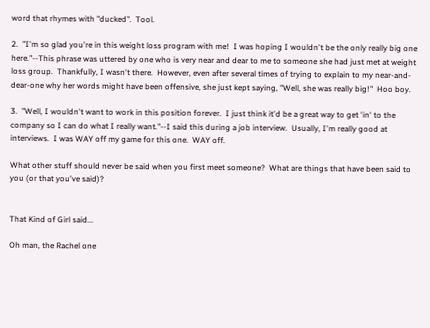word that rhymes with "ducked".  Tool.

2.  "I'm so glad you're in this weight loss program with me!  I was hoping I wouldn't be the only really big one here."--This phrase was uttered by one who is very near and dear to me to someone she had just met at weight loss group.  Thankfully, I wasn't there.  However, even after several times of trying to explain to my near-and-dear-one why her words might have been offensive, she just kept saying, "Well, she was really big!"  Hoo boy.

3.  "Well, I wouldn't want to work in this position forever.  I just think it'd be a great way to get 'in' to the company so I can do what I really want."--I said this during a job interview.  Usually, I'm really good at interviews.  I was WAY off my game for this one.  WAY off.

What other stuff should never be said when you first meet someone?  What are things that have been said to you (or that you've said)?


That Kind of Girl said...

Oh man, the Rachel one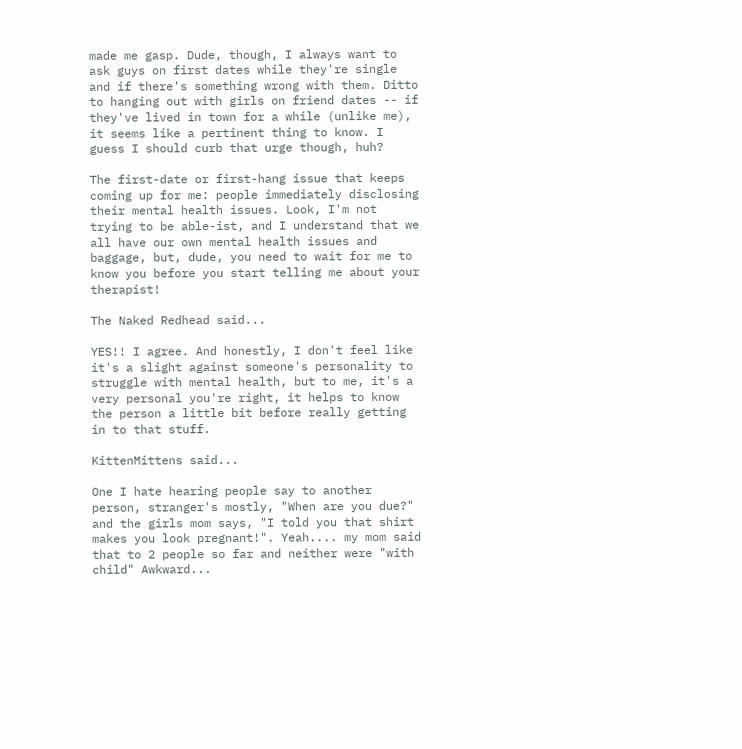made me gasp. Dude, though, I always want to ask guys on first dates while they're single and if there's something wrong with them. Ditto to hanging out with girls on friend dates -- if they've lived in town for a while (unlike me), it seems like a pertinent thing to know. I guess I should curb that urge though, huh?

The first-date or first-hang issue that keeps coming up for me: people immediately disclosing their mental health issues. Look, I'm not trying to be able-ist, and I understand that we all have our own mental health issues and baggage, but, dude, you need to wait for me to know you before you start telling me about your therapist!

The Naked Redhead said...

YES!! I agree. And honestly, I don't feel like it's a slight against someone's personality to struggle with mental health, but to me, it's a very personal you're right, it helps to know the person a little bit before really getting in to that stuff.

KittenMittens said...

One I hate hearing people say to another person, stranger's mostly, "When are you due?" and the girls mom says, "I told you that shirt makes you look pregnant!". Yeah.... my mom said that to 2 people so far and neither were "with child" Awkward...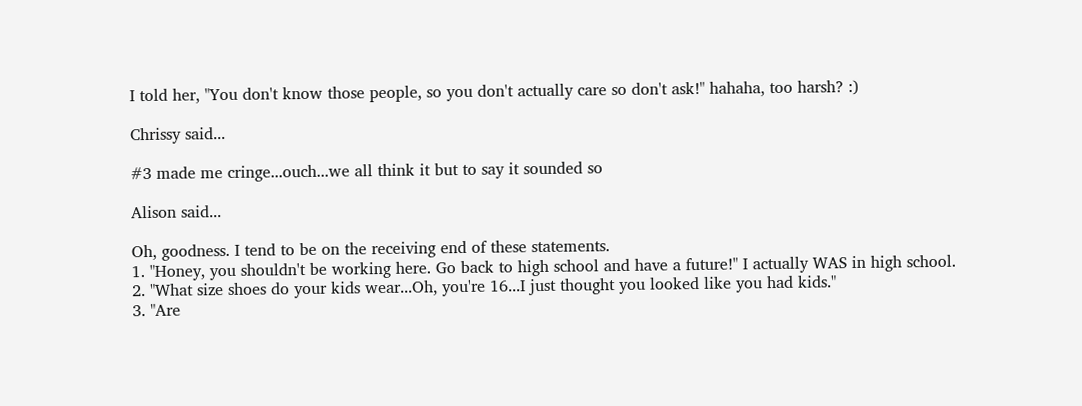I told her, "You don't know those people, so you don't actually care so don't ask!" hahaha, too harsh? :)

Chrissy said...

#3 made me cringe...ouch...we all think it but to say it sounded so

Alison said...

Oh, goodness. I tend to be on the receiving end of these statements.
1. "Honey, you shouldn't be working here. Go back to high school and have a future!" I actually WAS in high school.
2. "What size shoes do your kids wear...Oh, you're 16...I just thought you looked like you had kids."
3. "Are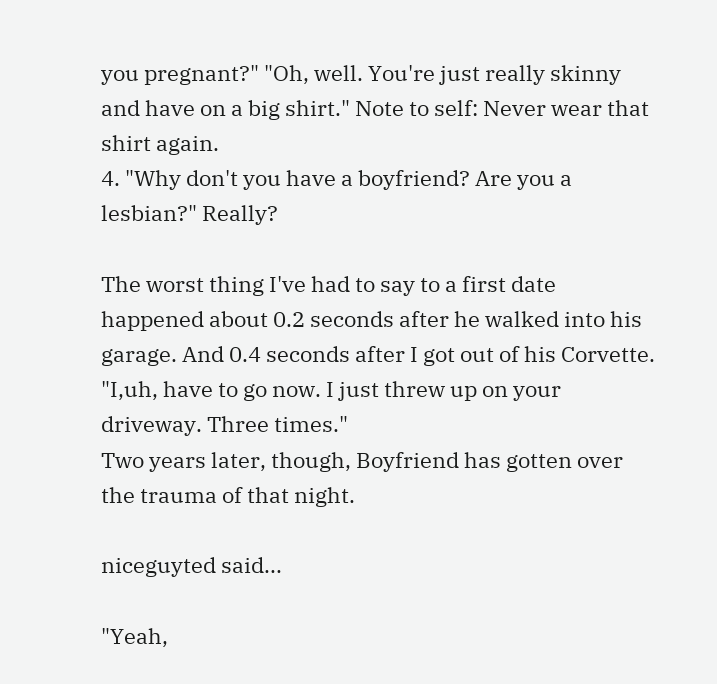you pregnant?" "Oh, well. You're just really skinny and have on a big shirt." Note to self: Never wear that shirt again.
4. "Why don't you have a boyfriend? Are you a lesbian?" Really?

The worst thing I've had to say to a first date happened about 0.2 seconds after he walked into his garage. And 0.4 seconds after I got out of his Corvette.
"I,uh, have to go now. I just threw up on your driveway. Three times."
Two years later, though, Boyfriend has gotten over the trauma of that night.

niceguyted said...

"Yeah,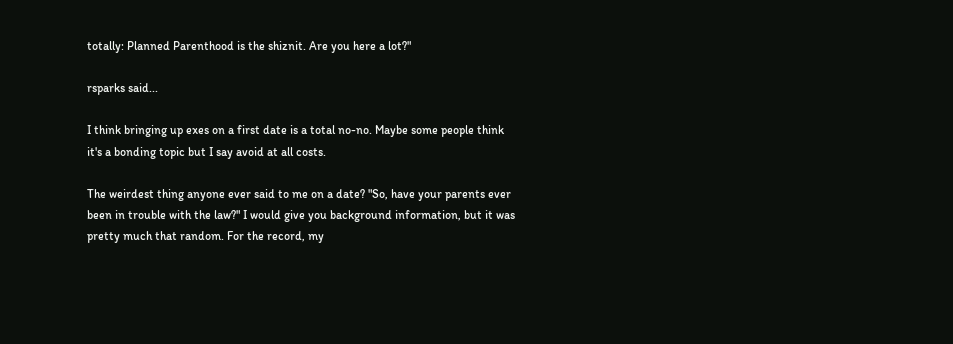totally: Planned Parenthood is the shiznit. Are you here a lot?"

rsparks said...

I think bringing up exes on a first date is a total no-no. Maybe some people think it's a bonding topic but I say avoid at all costs.

The weirdest thing anyone ever said to me on a date? "So, have your parents ever been in trouble with the law?" I would give you background information, but it was pretty much that random. For the record, my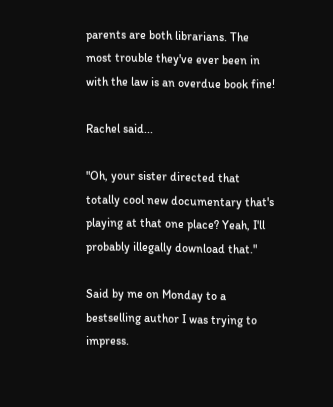parents are both librarians. The most trouble they've ever been in with the law is an overdue book fine!

Rachel said...

"Oh, your sister directed that totally cool new documentary that's playing at that one place? Yeah, I'll probably illegally download that."

Said by me on Monday to a bestselling author I was trying to impress.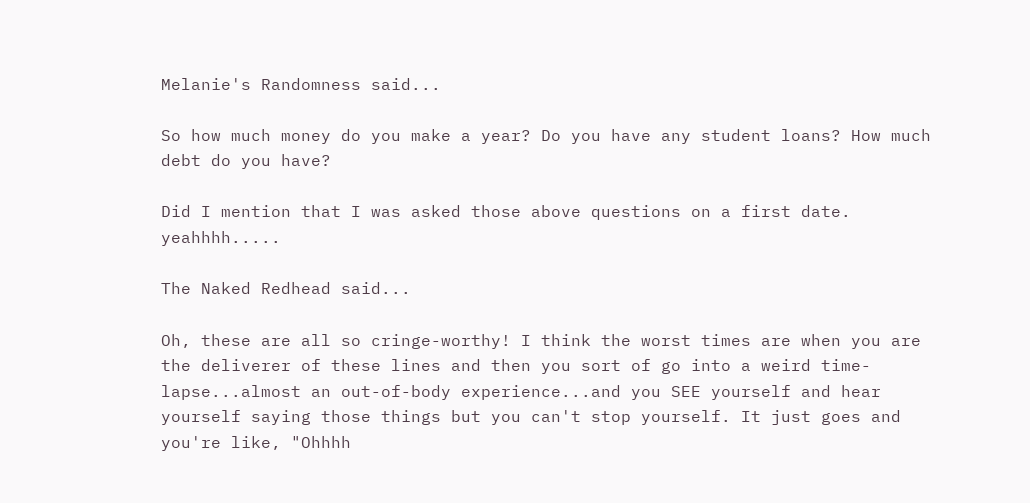Melanie's Randomness said...

So how much money do you make a year? Do you have any student loans? How much debt do you have?

Did I mention that I was asked those above questions on a first date. yeahhhh.....

The Naked Redhead said...

Oh, these are all so cringe-worthy! I think the worst times are when you are the deliverer of these lines and then you sort of go into a weird time-lapse...almost an out-of-body experience...and you SEE yourself and hear yourself saying those things but you can't stop yourself. It just goes and you're like, "Ohhhh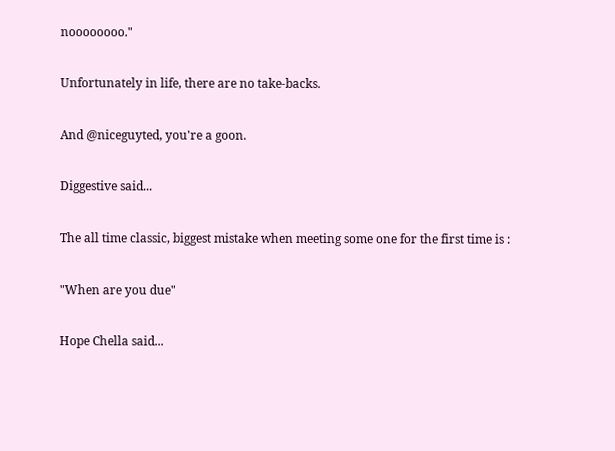noooooooo."

Unfortunately in life, there are no take-backs.

And @niceguyted, you're a goon.

Diggestive said...

The all time classic, biggest mistake when meeting some one for the first time is :

"When are you due"

Hope Chella said...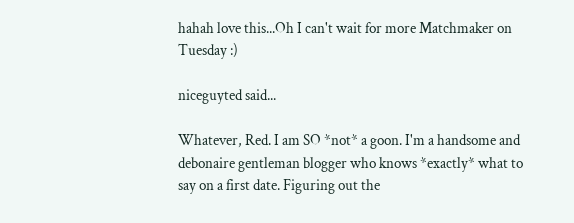hahah love this...Oh I can't wait for more Matchmaker on Tuesday :)

niceguyted said...

Whatever, Red. I am SO *not* a goon. I'm a handsome and debonaire gentleman blogger who knows *exactly* what to say on a first date. Figuring out the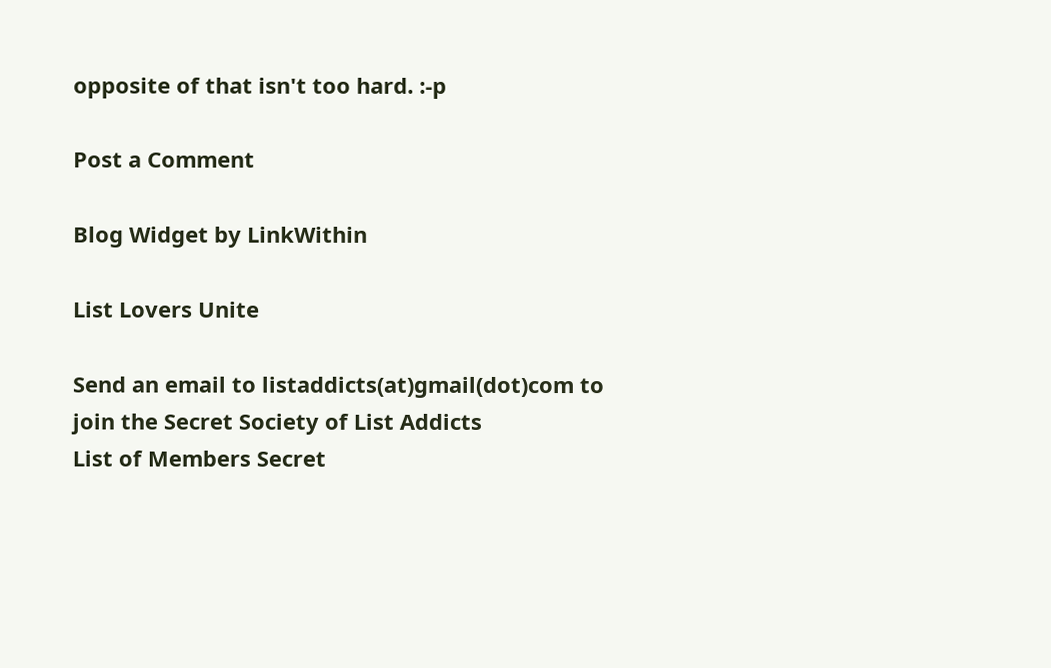opposite of that isn't too hard. :-p

Post a Comment

Blog Widget by LinkWithin

List Lovers Unite

Send an email to listaddicts(at)gmail(dot)com to join the Secret Society of List Addicts
List of Members Secret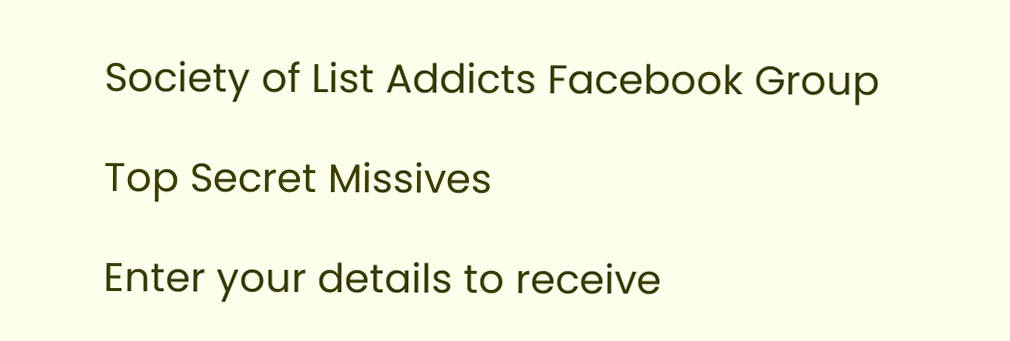Society of List Addicts Facebook Group

Top Secret Missives

Enter your details to receive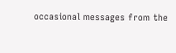occasional messages from the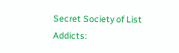Secret Society of List Addicts: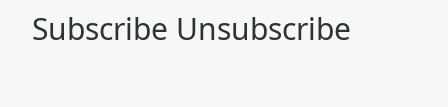Subscribe Unsubscribe